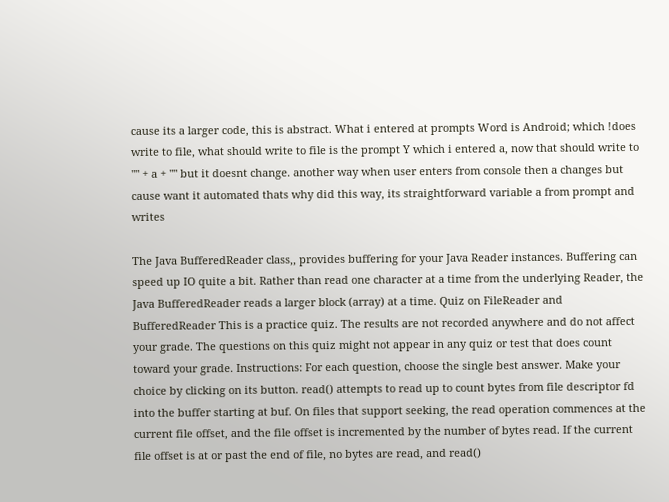cause its a larger code, this is abstract. What i entered at prompts Word is Android; which !does write to file, what should write to file is the prompt Y which i entered a, now that should write to "" + a + "" but it doesnt change. another way when user enters from console then a changes but cause want it automated thats why did this way, its straightforward variable a from prompt and writes

The Java BufferedReader class,, provides buffering for your Java Reader instances. Buffering can speed up IO quite a bit. Rather than read one character at a time from the underlying Reader, the Java BufferedReader reads a larger block (array) at a time. Quiz on FileReader and BufferedReader This is a practice quiz. The results are not recorded anywhere and do not affect your grade. The questions on this quiz might not appear in any quiz or test that does count toward your grade. Instructions: For each question, choose the single best answer. Make your choice by clicking on its button. read() attempts to read up to count bytes from file descriptor fd into the buffer starting at buf. On files that support seeking, the read operation commences at the current file offset, and the file offset is incremented by the number of bytes read. If the current file offset is at or past the end of file, no bytes are read, and read()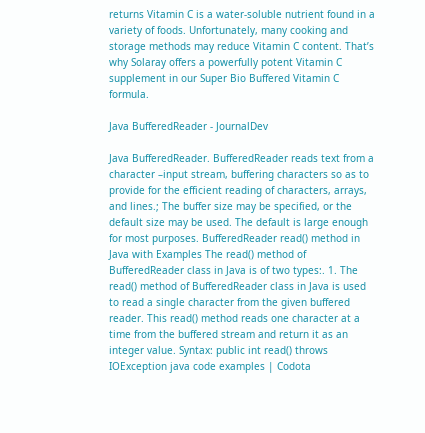returns Vitamin C is a water-soluble nutrient found in a variety of foods. Unfortunately, many cooking and storage methods may reduce Vitamin C content. That’s why Solaray offers a powerfully potent Vitamin C supplement in our Super Bio Buffered Vitamin C formula.

Java BufferedReader - JournalDev

Java BufferedReader. BufferedReader reads text from a character –input stream, buffering characters so as to provide for the efficient reading of characters, arrays, and lines.; The buffer size may be specified, or the default size may be used. The default is large enough for most purposes. BufferedReader read() method in Java with Examples The read() method of BufferedReader class in Java is of two types:. 1. The read() method of BufferedReader class in Java is used to read a single character from the given buffered reader. This read() method reads one character at a time from the buffered stream and return it as an integer value. Syntax: public int read() throws IOException java code examples | Codota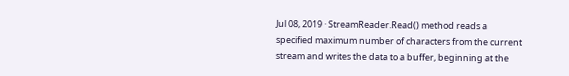Jul 08, 2019 · StreamReader.Read() method reads a specified maximum number of characters from the current stream and writes the data to a buffer, beginning at the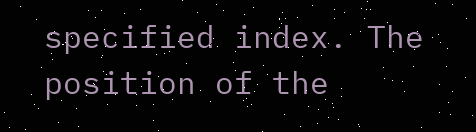specified index. The position of the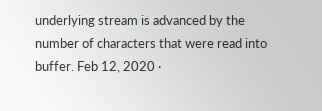underlying stream is advanced by the number of characters that were read into buffer. Feb 12, 2020 ·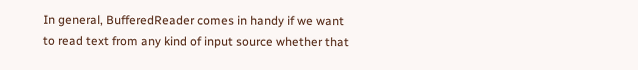In general, BufferedReader comes in handy if we want to read text from any kind of input source whether that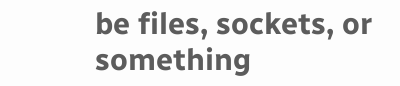be files, sockets, or something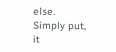else. Simply put, it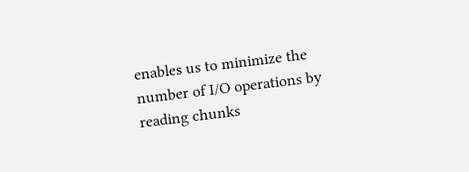enables us to minimize the number of I/O operations by reading chunks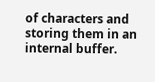of characters and storing them in an internal buffer.